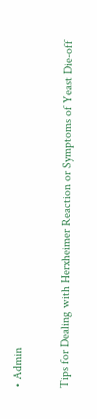• Admin

Tips for Dealing with Herxheimer Reaction or Symptoms of Yeast Die-off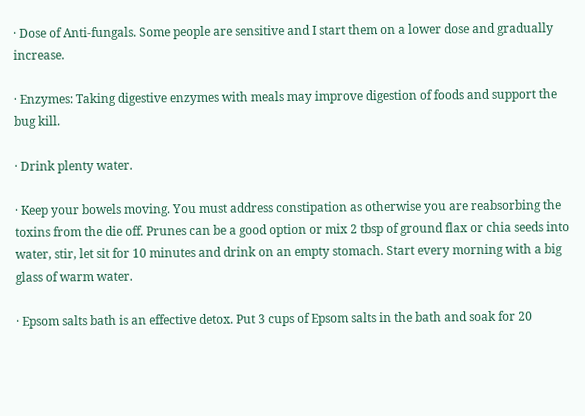· Dose of Anti-fungals. Some people are sensitive and I start them on a lower dose and gradually increase.

· Enzymes: Taking digestive enzymes with meals may improve digestion of foods and support the bug kill.

· Drink plenty water.

· Keep your bowels moving. You must address constipation as otherwise you are reabsorbing the toxins from the die off. Prunes can be a good option or mix 2 tbsp of ground flax or chia seeds into water, stir, let sit for 10 minutes and drink on an empty stomach. Start every morning with a big glass of warm water.

· Epsom salts bath is an effective detox. Put 3 cups of Epsom salts in the bath and soak for 20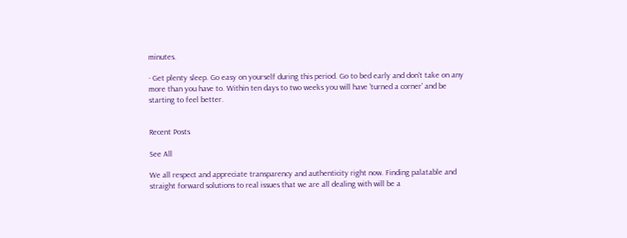minutes.

· Get plenty sleep. Go easy on yourself during this period. Go to bed early and don’t take on any more than you have to. Within ten days to two weeks you will have 'turned a corner' and be starting to feel better.


Recent Posts

See All

We all respect and appreciate transparency and authenticity right now. Finding palatable and straight forward solutions to real issues that we are all dealing with will be a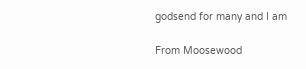godsend for many and I am

From Moosewood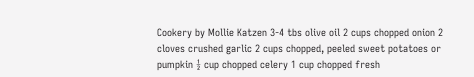Cookery by Mollie Katzen 3-4 tbs olive oil 2 cups chopped onion 2 cloves crushed garlic 2 cups chopped, peeled sweet potatoes or pumpkin ½ cup chopped celery 1 cup chopped fresh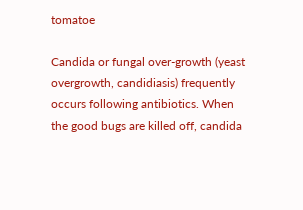tomatoe

Candida or fungal over-growth (yeast overgrowth, candidiasis) frequently occurs following antibiotics. When the good bugs are killed off, candida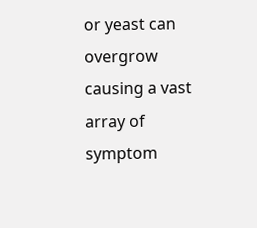or yeast can overgrow causing a vast array of symptom